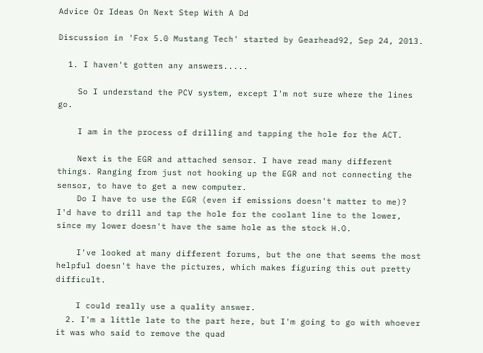Advice Or Ideas On Next Step With A Dd

Discussion in 'Fox 5.0 Mustang Tech' started by Gearhead92, Sep 24, 2013.

  1. I haven't gotten any answers.....

    So I understand the PCV system, except I'm not sure where the lines go.

    I am in the process of drilling and tapping the hole for the ACT.

    Next is the EGR and attached sensor. I have read many different things. Ranging from just not hooking up the EGR and not connecting the sensor, to have to get a new computer.
    Do I have to use the EGR (even if emissions doesn't matter to me)? I'd have to drill and tap the hole for the coolant line to the lower, since my lower doesn't have the same hole as the stock H.O.

    I've looked at many different forums, but the one that seems the most helpful doesn't have the pictures, which makes figuring this out pretty difficult.

    I could really use a quality answer.
  2. I'm a little late to the part here, but I'm going to go with whoever it was who said to remove the quad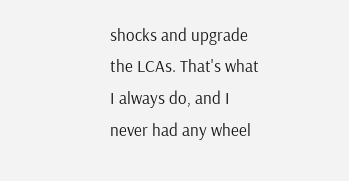shocks and upgrade the LCAs. That's what I always do, and I never had any wheel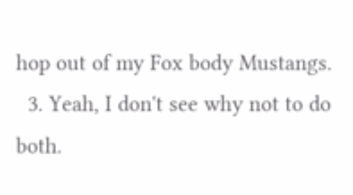hop out of my Fox body Mustangs.
  3. Yeah, I don't see why not to do both.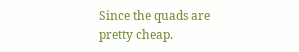Since the quads are pretty cheap.